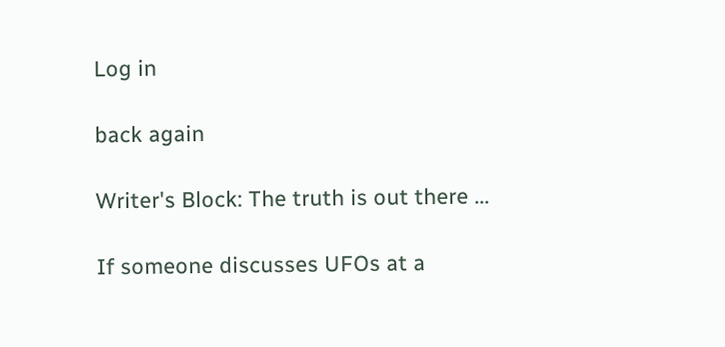Log in

back again

Writer's Block: The truth is out there ...

If someone discusses UFOs at a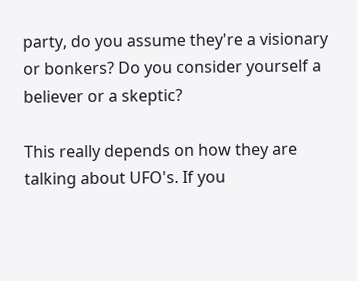party, do you assume they're a visionary or bonkers? Do you consider yourself a believer or a skeptic?

This really depends on how they are talking about UFO's. If you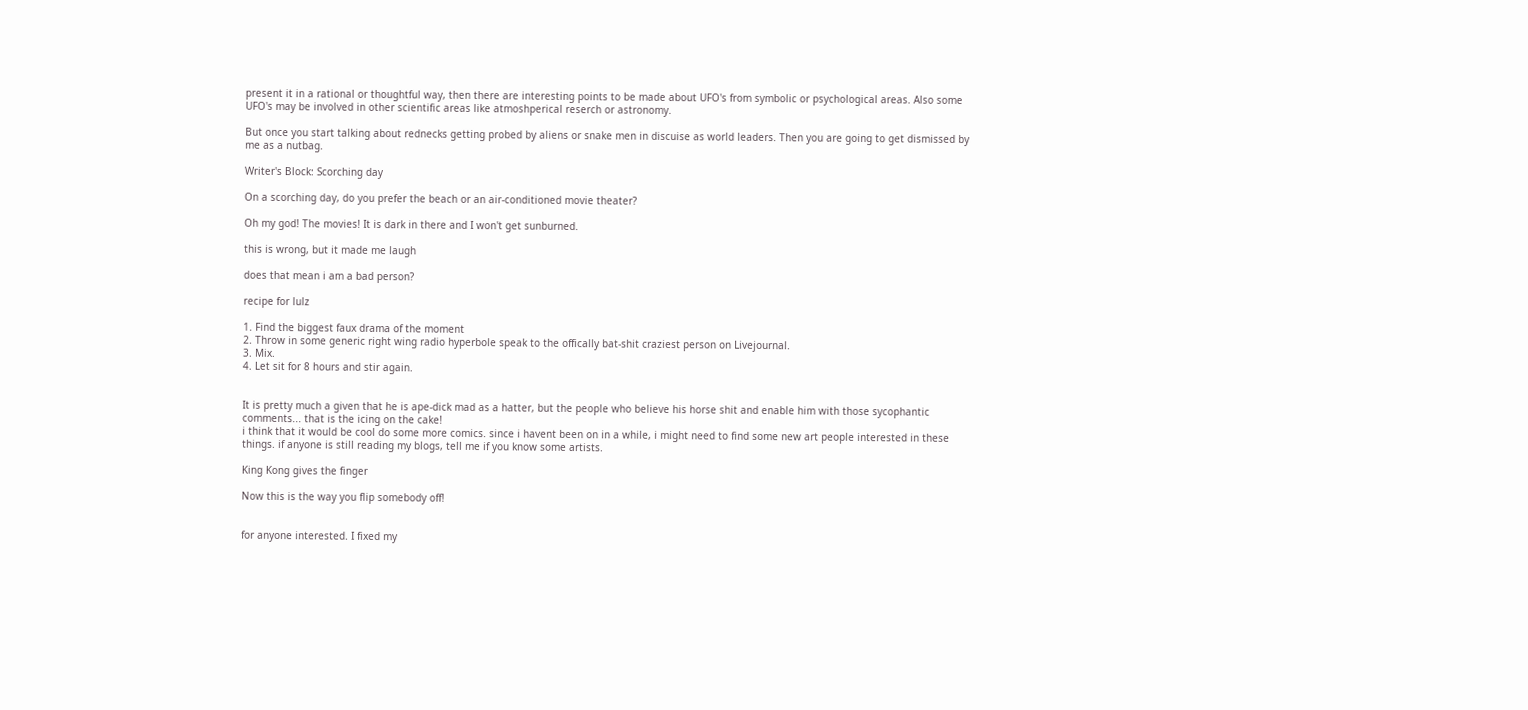present it in a rational or thoughtful way, then there are interesting points to be made about UFO's from symbolic or psychological areas. Also some UFO's may be involved in other scientific areas like atmoshperical reserch or astronomy.

But once you start talking about rednecks getting probed by aliens or snake men in discuise as world leaders. Then you are going to get dismissed by me as a nutbag.

Writer's Block: Scorching day

On a scorching day, do you prefer the beach or an air-conditioned movie theater?

Oh my god! The movies! It is dark in there and I won't get sunburned.

this is wrong, but it made me laugh

does that mean i am a bad person?

recipe for lulz

1. Find the biggest faux drama of the moment
2. Throw in some generic right wing radio hyperbole speak to the offically bat-shit craziest person on Livejournal.
3. Mix.
4. Let sit for 8 hours and stir again.


It is pretty much a given that he is ape-dick mad as a hatter, but the people who believe his horse shit and enable him with those sycophantic comments... that is the icing on the cake!
i think that it would be cool do some more comics. since i havent been on in a while, i might need to find some new art people interested in these things. if anyone is still reading my blogs, tell me if you know some artists.

King Kong gives the finger

Now this is the way you flip somebody off!


for anyone interested. I fixed my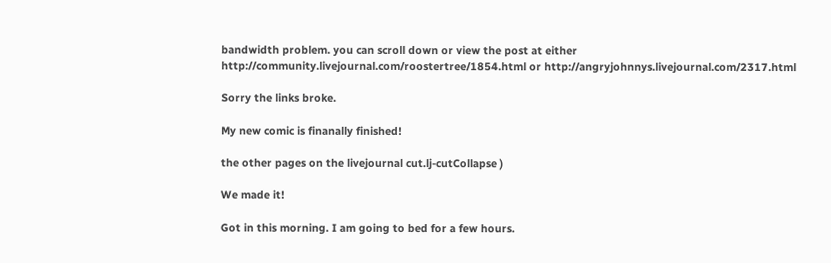bandwidth problem. you can scroll down or view the post at either http://community.livejournal.com/roostertree/1854.html or http://angryjohnnys.livejournal.com/2317.html

Sorry the links broke.

My new comic is finanally finished!

the other pages on the livejournal cut.lj-cutCollapse )

We made it!

Got in this morning. I am going to bed for a few hours.